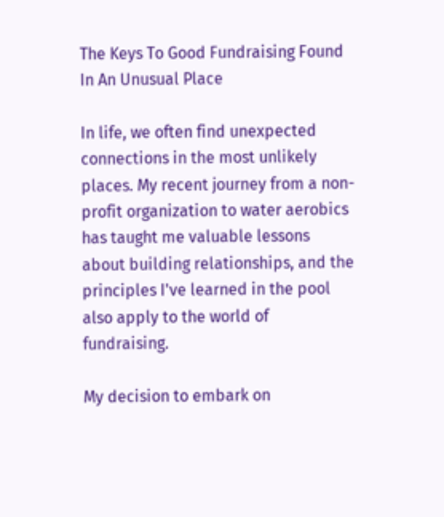The Keys To Good Fundraising Found In An Unusual Place

In life, we often find unexpected connections in the most unlikely places. My recent journey from a non-profit organization to water aerobics has taught me valuable lessons about building relationships, and the principles I've learned in the pool also apply to the world of fundraising.

My decision to embark on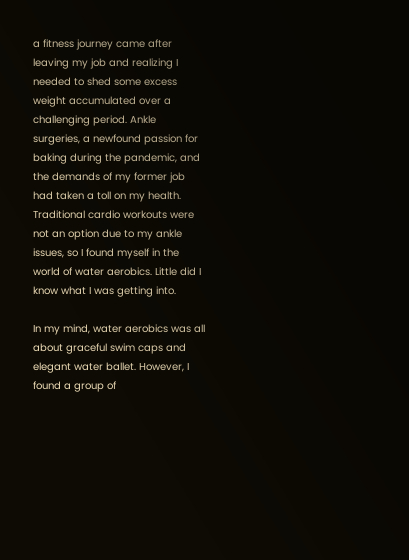a fitness journey came after leaving my job and realizing I needed to shed some excess weight accumulated over a challenging period. Ankle surgeries, a newfound passion for baking during the pandemic, and the demands of my former job had taken a toll on my health. Traditional cardio workouts were not an option due to my ankle issues, so I found myself in the world of water aerobics. Little did I know what I was getting into.

In my mind, water aerobics was all about graceful swim caps and elegant water ballet. However, I found a group of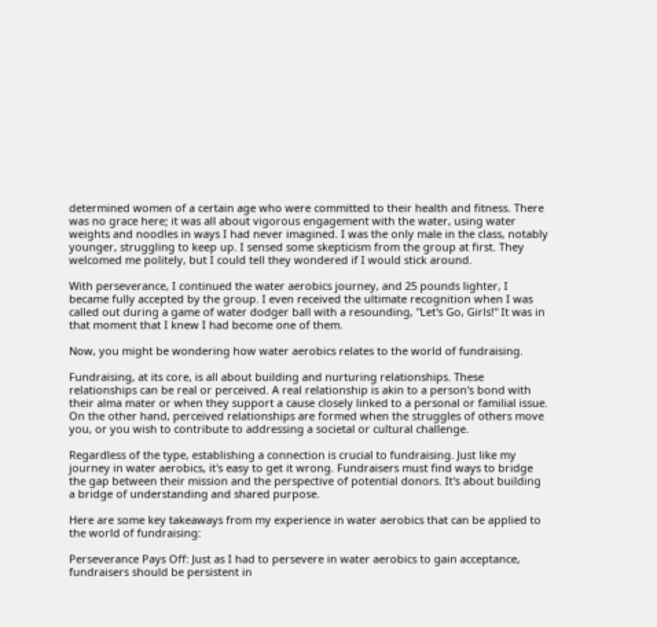determined women of a certain age who were committed to their health and fitness. There was no grace here; it was all about vigorous engagement with the water, using water weights and noodles in ways I had never imagined. I was the only male in the class, notably younger, struggling to keep up. I sensed some skepticism from the group at first. They welcomed me politely, but I could tell they wondered if I would stick around.

With perseverance, I continued the water aerobics journey, and 25 pounds lighter, I became fully accepted by the group. I even received the ultimate recognition when I was called out during a game of water dodger ball with a resounding, "Let's Go, Girls!" It was in that moment that I knew I had become one of them.

Now, you might be wondering how water aerobics relates to the world of fundraising.

Fundraising, at its core, is all about building and nurturing relationships. These relationships can be real or perceived. A real relationship is akin to a person's bond with their alma mater or when they support a cause closely linked to a personal or familial issue. On the other hand, perceived relationships are formed when the struggles of others move you, or you wish to contribute to addressing a societal or cultural challenge.

Regardless of the type, establishing a connection is crucial to fundraising. Just like my journey in water aerobics, it's easy to get it wrong. Fundraisers must find ways to bridge the gap between their mission and the perspective of potential donors. It's about building a bridge of understanding and shared purpose.

Here are some key takeaways from my experience in water aerobics that can be applied to the world of fundraising:

Perseverance Pays Off: Just as I had to persevere in water aerobics to gain acceptance, fundraisers should be persistent in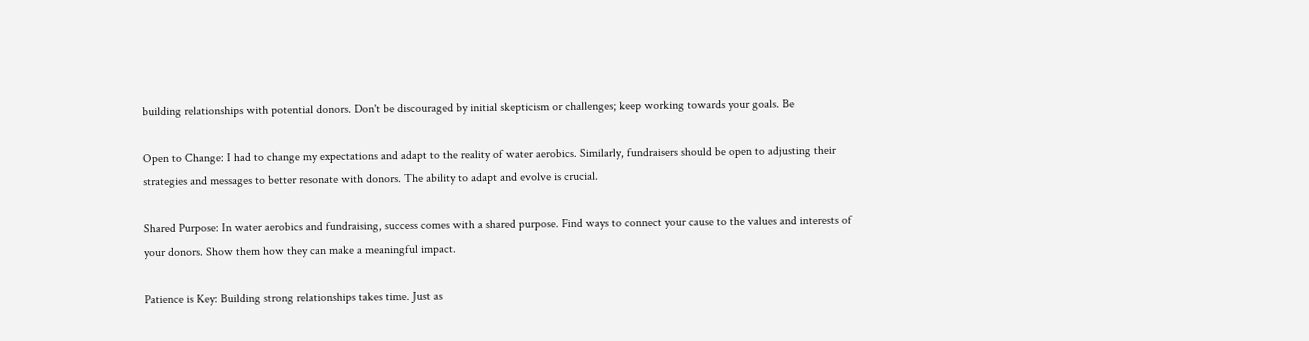building relationships with potential donors. Don't be discouraged by initial skepticism or challenges; keep working towards your goals. Be

Open to Change: I had to change my expectations and adapt to the reality of water aerobics. Similarly, fundraisers should be open to adjusting their strategies and messages to better resonate with donors. The ability to adapt and evolve is crucial.

Shared Purpose: In water aerobics and fundraising, success comes with a shared purpose. Find ways to connect your cause to the values and interests of your donors. Show them how they can make a meaningful impact.

Patience is Key: Building strong relationships takes time. Just as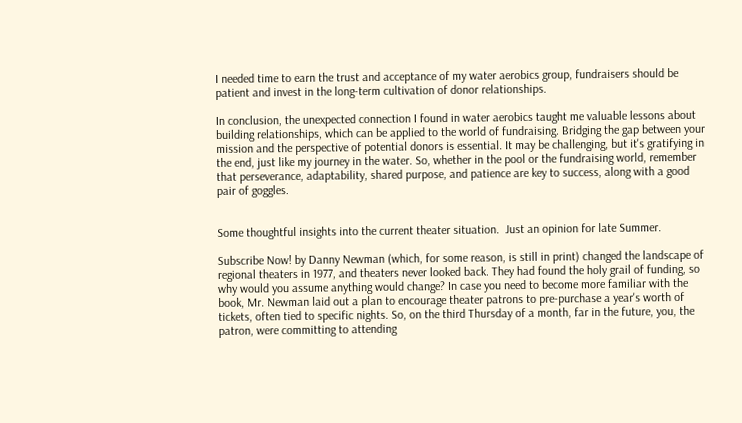I needed time to earn the trust and acceptance of my water aerobics group, fundraisers should be patient and invest in the long-term cultivation of donor relationships.

In conclusion, the unexpected connection I found in water aerobics taught me valuable lessons about building relationships, which can be applied to the world of fundraising. Bridging the gap between your mission and the perspective of potential donors is essential. It may be challenging, but it's gratifying in the end, just like my journey in the water. So, whether in the pool or the fundraising world, remember that perseverance, adaptability, shared purpose, and patience are key to success, along with a good pair of goggles.


Some thoughtful insights into the current theater situation.  Just an opinion for late Summer.

Subscribe Now! by Danny Newman (which, for some reason, is still in print) changed the landscape of regional theaters in 1977, and theaters never looked back. They had found the holy grail of funding, so why would you assume anything would change? In case you need to become more familiar with the book, Mr. Newman laid out a plan to encourage theater patrons to pre-purchase a year's worth of tickets, often tied to specific nights. So, on the third Thursday of a month, far in the future, you, the patron, were committing to attending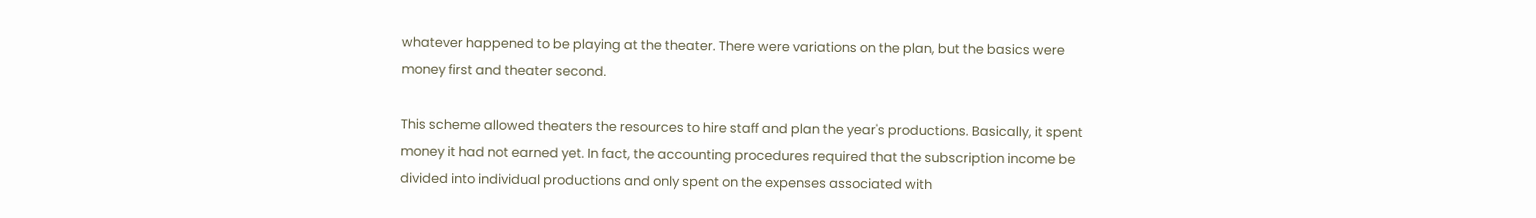whatever happened to be playing at the theater. There were variations on the plan, but the basics were money first and theater second.

This scheme allowed theaters the resources to hire staff and plan the year's productions. Basically, it spent money it had not earned yet. In fact, the accounting procedures required that the subscription income be divided into individual productions and only spent on the expenses associated with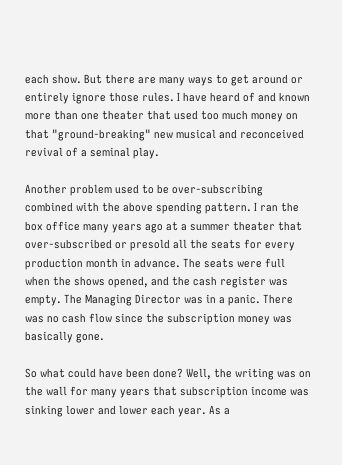each show. But there are many ways to get around or entirely ignore those rules. I have heard of and known more than one theater that used too much money on that "ground-breaking" new musical and reconceived revival of a seminal play.

Another problem used to be over-subscribing combined with the above spending pattern. I ran the box office many years ago at a summer theater that over-subscribed or presold all the seats for every production month in advance. The seats were full when the shows opened, and the cash register was empty. The Managing Director was in a panic. There was no cash flow since the subscription money was basically gone.

So what could have been done? Well, the writing was on the wall for many years that subscription income was sinking lower and lower each year. As a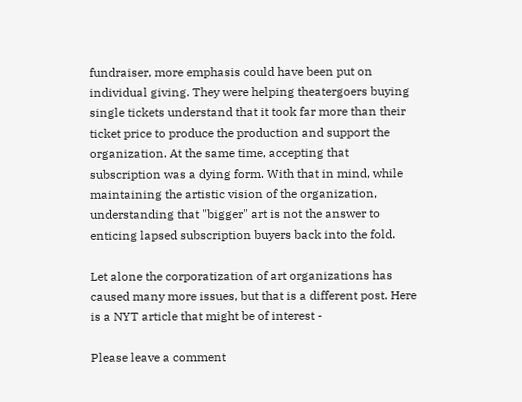fundraiser, more emphasis could have been put on individual giving. They were helping theatergoers buying single tickets understand that it took far more than their ticket price to produce the production and support the organization. At the same time, accepting that subscription was a dying form. With that in mind, while maintaining the artistic vision of the organization, understanding that "bigger" art is not the answer to enticing lapsed subscription buyers back into the fold.

Let alone the corporatization of art organizations has caused many more issues, but that is a different post. Here is a NYT article that might be of interest -

Please leave a comment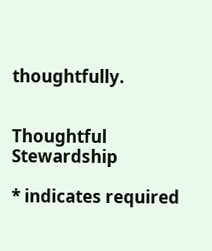thoughtfully.


Thoughtful Stewardship

* indicates required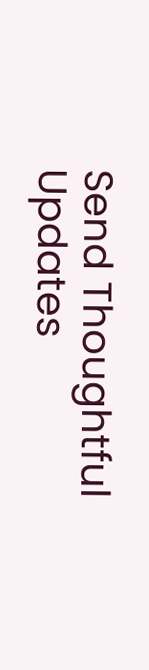Send Thoughtful Updates